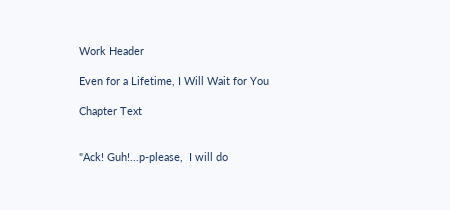Work Header

Even for a Lifetime, I Will Wait for You

Chapter Text


"Ack! Guh!...p-please,  I will do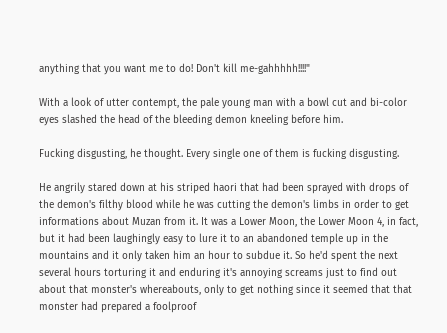anything that you want me to do! Don't kill me-gahhhhh!!!!"

With a look of utter contempt, the pale young man with a bowl cut and bi-color eyes slashed the head of the bleeding demon kneeling before him.

Fucking disgusting, he thought. Every single one of them is fucking disgusting.

He angrily stared down at his striped haori that had been sprayed with drops of the demon's filthy blood while he was cutting the demon's limbs in order to get informations about Muzan from it. It was a Lower Moon, the Lower Moon 4, in fact, but it had been laughingly easy to lure it to an abandoned temple up in the mountains and it only taken him an hour to subdue it. So he'd spent the next several hours torturing it and enduring it's annoying screams just to find out about that monster's whereabouts, only to get nothing since it seemed that that monster had prepared a foolproof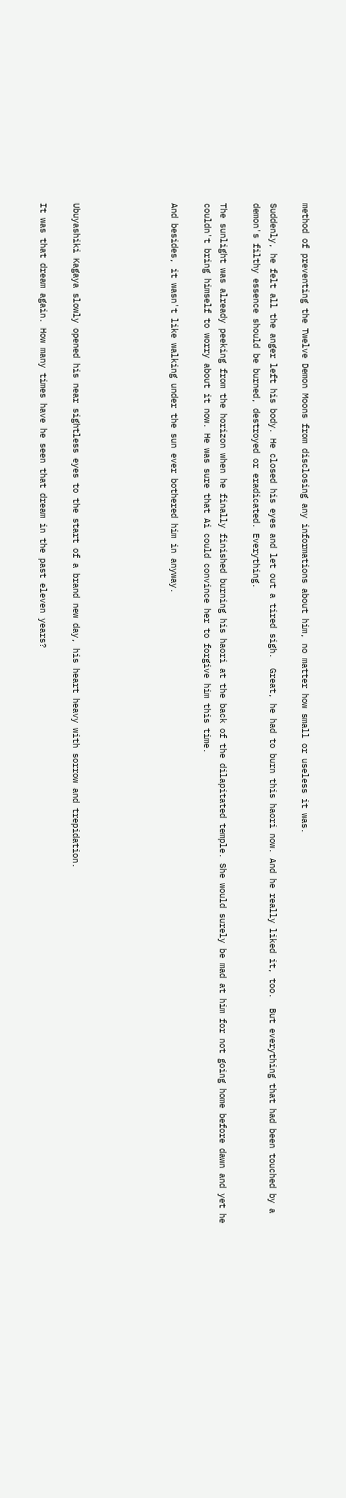method of preventing the Twelve Demon Moons from disclosing any informations about him, no matter how small or useless it was.

Suddenly, he felt all the anger left his body. He closed his eyes and let out a tired sigh.  Great, he had to burn this haori now. And he really liked it, too.  But everything that had been touched by a demon's filthy essence should be burned, destroyed or eradicated. Everything.

The sunlight was already peeking from the horizon when he finally finished burning his haori at the back of the dilapitated temple. She would surely be mad at him for not going home before dawn and yet he couldn't bring himself to worry about it now. He was sure that Ai could convince her to forgive him this time.

And besides, it wasn't like walking under the sun ever bothered him in anyway.





Ubuyashiki Kagaya slowly opened his near sightless eyes to the start of a brand new day, his heart heavy with sorrow and trepidation.

It was that dream again. How many times have he seen that dream in the past eleven years?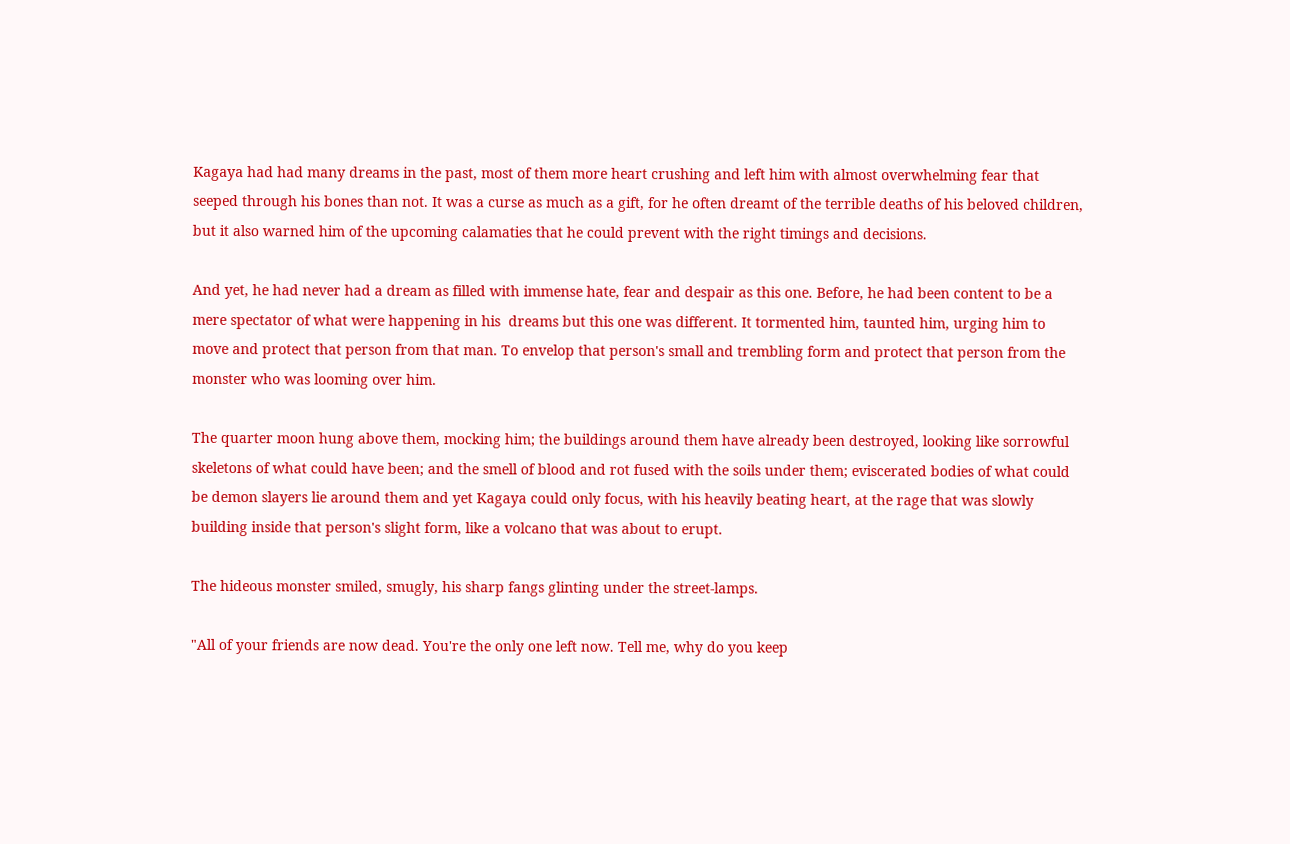Kagaya had had many dreams in the past, most of them more heart crushing and left him with almost overwhelming fear that seeped through his bones than not. It was a curse as much as a gift, for he often dreamt of the terrible deaths of his beloved children, but it also warned him of the upcoming calamaties that he could prevent with the right timings and decisions.

And yet, he had never had a dream as filled with immense hate, fear and despair as this one. Before, he had been content to be a mere spectator of what were happening in his  dreams but this one was different. It tormented him, taunted him, urging him to move and protect that person from that man. To envelop that person's small and trembling form and protect that person from the monster who was looming over him.

The quarter moon hung above them, mocking him; the buildings around them have already been destroyed, looking like sorrowful skeletons of what could have been; and the smell of blood and rot fused with the soils under them; eviscerated bodies of what could be demon slayers lie around them and yet Kagaya could only focus, with his heavily beating heart, at the rage that was slowly building inside that person's slight form, like a volcano that was about to erupt.

The hideous monster smiled, smugly, his sharp fangs glinting under the street-lamps.

"All of your friends are now dead. You're the only one left now. Tell me, why do you keep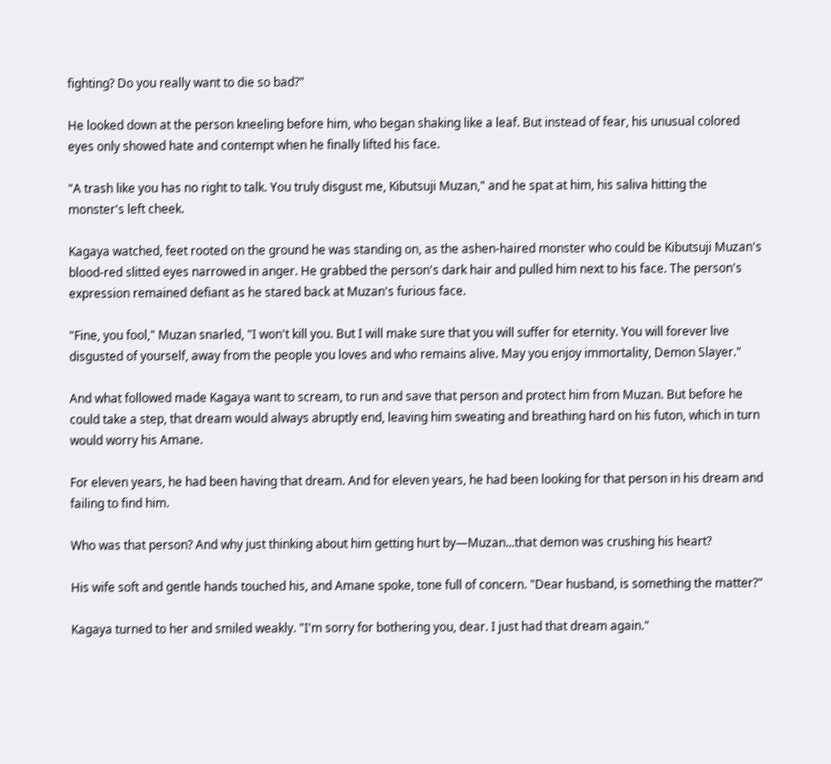fighting? Do you really want to die so bad?"

He looked down at the person kneeling before him, who began shaking like a leaf. But instead of fear, his unusual colored eyes only showed hate and contempt when he finally lifted his face.

"A trash like you has no right to talk. You truly disgust me, Kibutsuji Muzan," and he spat at him, his saliva hitting the monster's left cheek.

Kagaya watched, feet rooted on the ground he was standing on, as the ashen-haired monster who could be Kibutsuji Muzan's blood-red slitted eyes narrowed in anger. He grabbed the person's dark hair and pulled him next to his face. The person's expression remained defiant as he stared back at Muzan's furious face.

"Fine, you fool," Muzan snarled, "I won't kill you. But I will make sure that you will suffer for eternity. You will forever live disgusted of yourself, away from the people you loves and who remains alive. May you enjoy immortality, Demon Slayer."

And what followed made Kagaya want to scream, to run and save that person and protect him from Muzan. But before he could take a step, that dream would always abruptly end, leaving him sweating and breathing hard on his futon, which in turn would worry his Amane.

For eleven years, he had been having that dream. And for eleven years, he had been looking for that person in his dream and failing to find him.

Who was that person? And why just thinking about him getting hurt by—Muzan...that demon was crushing his heart?

His wife soft and gentle hands touched his, and Amane spoke, tone full of concern. "Dear husband, is something the matter?"

Kagaya turned to her and smiled weakly. "I'm sorry for bothering you, dear. I just had that dream again."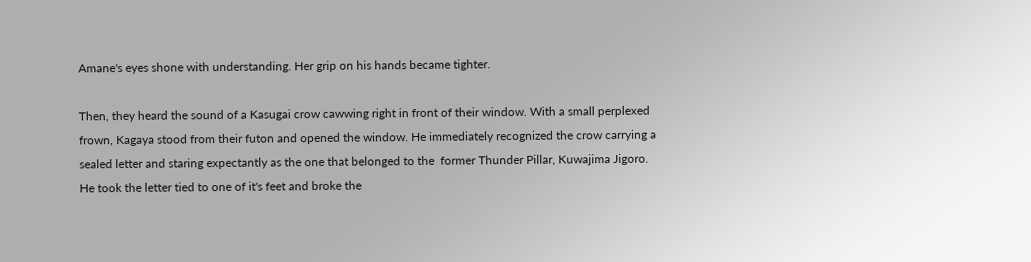Amane's eyes shone with understanding. Her grip on his hands became tighter.

Then, they heard the sound of a Kasugai crow cawwing right in front of their window. With a small perplexed frown, Kagaya stood from their futon and opened the window. He immediately recognized the crow carrying a sealed letter and staring expectantly as the one that belonged to the  former Thunder Pillar, Kuwajima Jigoro. He took the letter tied to one of it's feet and broke the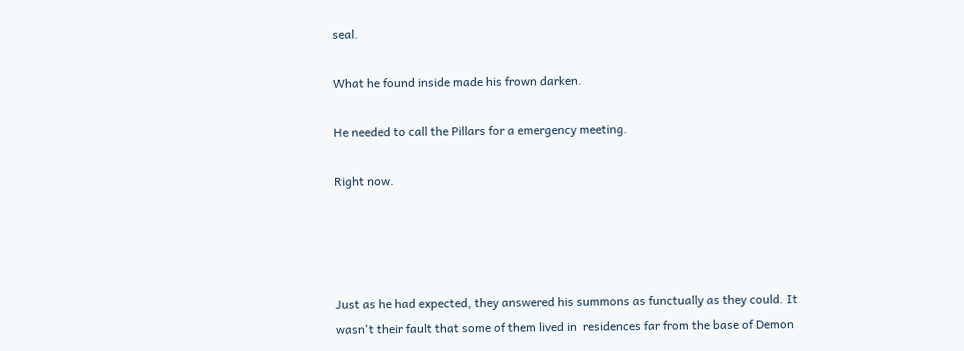seal.

What he found inside made his frown darken.

He needed to call the Pillars for a emergency meeting.

Right now.




Just as he had expected, they answered his summons as functually as they could. It wasn't their fault that some of them lived in  residences far from the base of Demon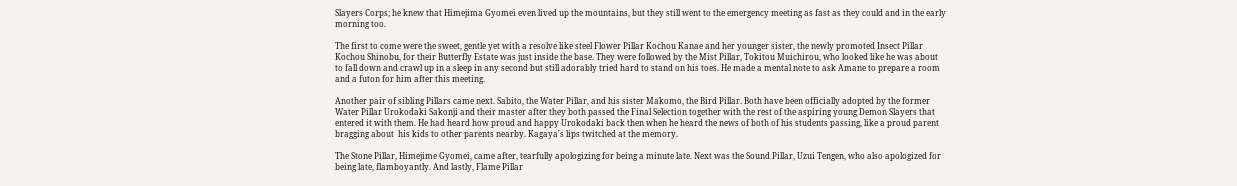Slayers Corps; he knew that Himejima Gyomei even lived up the mountains, but they still went to the emergency meeting as fast as they could and in the early morning too.

The first to come were the sweet, gentle yet with a resolve like steel Flower Pillar Kochou Kanae and her younger sister, the newly promoted Insect Pillar Kochou Shinobu, for their Butterfly Estate was just inside the base. They were followed by the Mist Pillar, Tokitou Muichirou, who looked like he was about to fall down and crawl up in a sleep in any second but still adorably tried hard to stand on his toes. He made a mental note to ask Amane to prepare a room and a futon for him after this meeting.

Another pair of sibling Pillars came next. Sabito, the Water Pillar, and his sister Makomo, the Bird Pillar. Both have been officially adopted by the former Water Pillar Urokodaki Sakonji and their master after they both passed the Final Selection together with the rest of the aspiring young Demon Slayers that entered it with them. He had heard how proud and happy Urokodaki back then when he heard the news of both of his students passing, like a proud parent bragging about  his kids to other parents nearby. Kagaya's lips twitched at the memory.

The Stone Pillar, Himejime Gyomei, came after, tearfully apologizing for being a minute late. Next was the Sound Pillar, Uzui Tengen, who also apologized for being late, flamboyantly. And lastly, Flame Pillar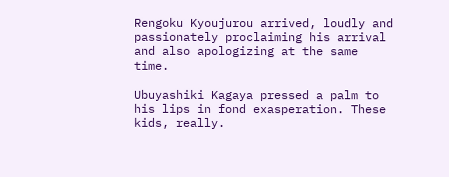Rengoku Kyoujurou arrived, loudly and passionately proclaiming his arrival and also apologizing at the same time.

Ubuyashiki Kagaya pressed a palm to his lips in fond exasperation. These kids, really.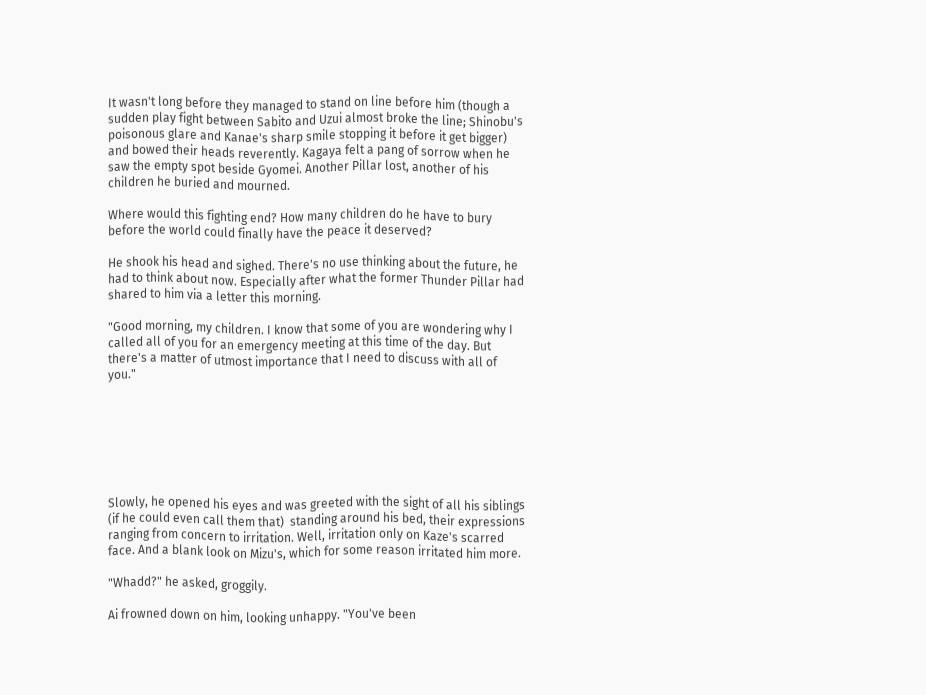It wasn't long before they managed to stand on line before him (though a sudden play fight between Sabito and Uzui almost broke the line; Shinobu's poisonous glare and Kanae's sharp smile stopping it before it get bigger) and bowed their heads reverently. Kagaya felt a pang of sorrow when he saw the empty spot beside Gyomei. Another Pillar lost, another of his children he buried and mourned.

Where would this fighting end? How many children do he have to bury before the world could finally have the peace it deserved?

He shook his head and sighed. There's no use thinking about the future, he had to think about now. Especially after what the former Thunder Pillar had shared to him via a letter this morning.

"Good morning, my children. I know that some of you are wondering why I called all of you for an emergency meeting at this time of the day. But there's a matter of utmost importance that I need to discuss with all of you."







Slowly, he opened his eyes and was greeted with the sight of all his siblings (if he could even call them that)  standing around his bed, their expressions ranging from concern to irritation. Well, irritation only on Kaze's scarred face. And a blank look on Mizu's, which for some reason irritated him more.

"Whadd?" he asked, groggily.

Ai frowned down on him, looking unhappy. "You've been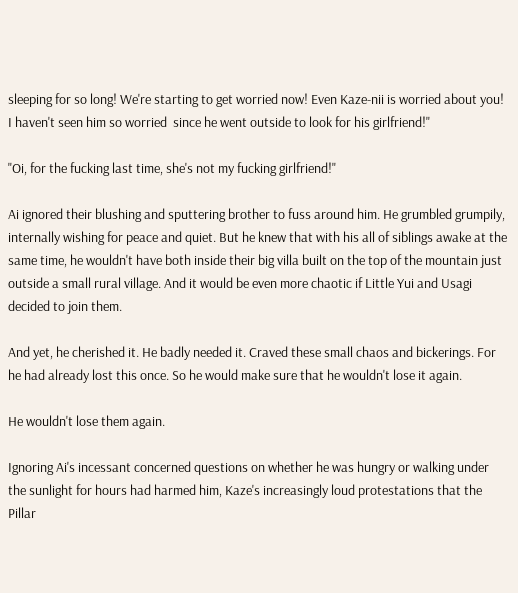sleeping for so long! We're starting to get worried now! Even Kaze-nii is worried about you! I haven't seen him so worried  since he went outside to look for his girlfriend!"

"Oi, for the fucking last time, she's not my fucking girlfriend!"

Ai ignored their blushing and sputtering brother to fuss around him. He grumbled grumpily, internally wishing for peace and quiet. But he knew that with his all of siblings awake at the same time, he wouldn't have both inside their big villa built on the top of the mountain just outside a small rural village. And it would be even more chaotic if Little Yui and Usagi decided to join them.

And yet, he cherished it. He badly needed it. Craved these small chaos and bickerings. For he had already lost this once. So he would make sure that he wouldn't lose it again.

He wouldn't lose them again.

Ignoring Ai's incessant concerned questions on whether he was hungry or walking under the sunlight for hours had harmed him, Kaze's increasingly loud protestations that the Pillar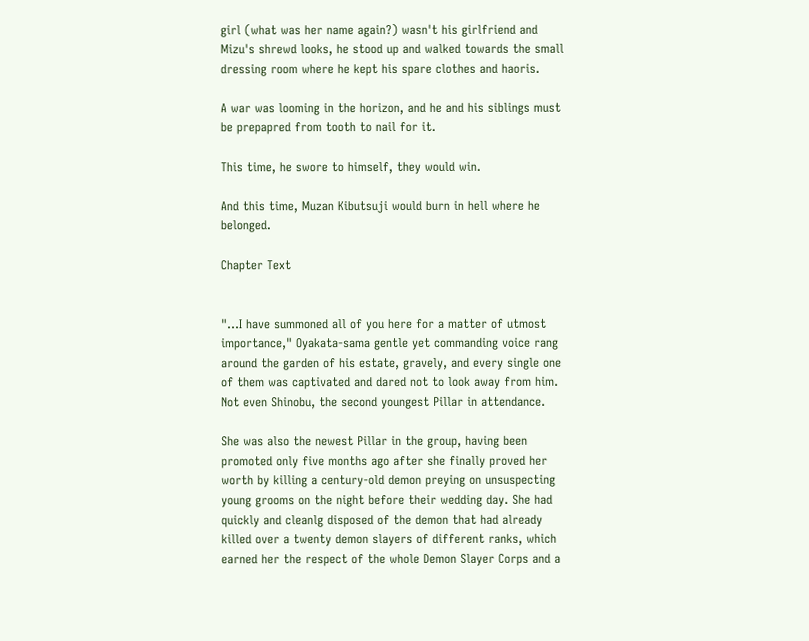girl (what was her name again?) wasn't his girlfriend and Mizu's shrewd looks, he stood up and walked towards the small dressing room where he kept his spare clothes and haoris.

A war was looming in the horizon, and he and his siblings must be prepapred from tooth to nail for it.

This time, he swore to himself, they would win.

And this time, Muzan Kibutsuji would burn in hell where he belonged.

Chapter Text


"...I have summoned all of you here for a matter of utmost importance," Oyakata-sama gentle yet commanding voice rang around the garden of his estate, gravely, and every single one of them was captivated and dared not to look away from him. Not even Shinobu, the second youngest Pillar in attendance.

She was also the newest Pillar in the group, having been promoted only five months ago after she finally proved her worth by killing a century-old demon preying on unsuspecting young grooms on the night before their wedding day. She had quickly and cleanlg disposed of the demon that had already killed over a twenty demon slayers of different ranks, which earned her the respect of the whole Demon Slayer Corps and a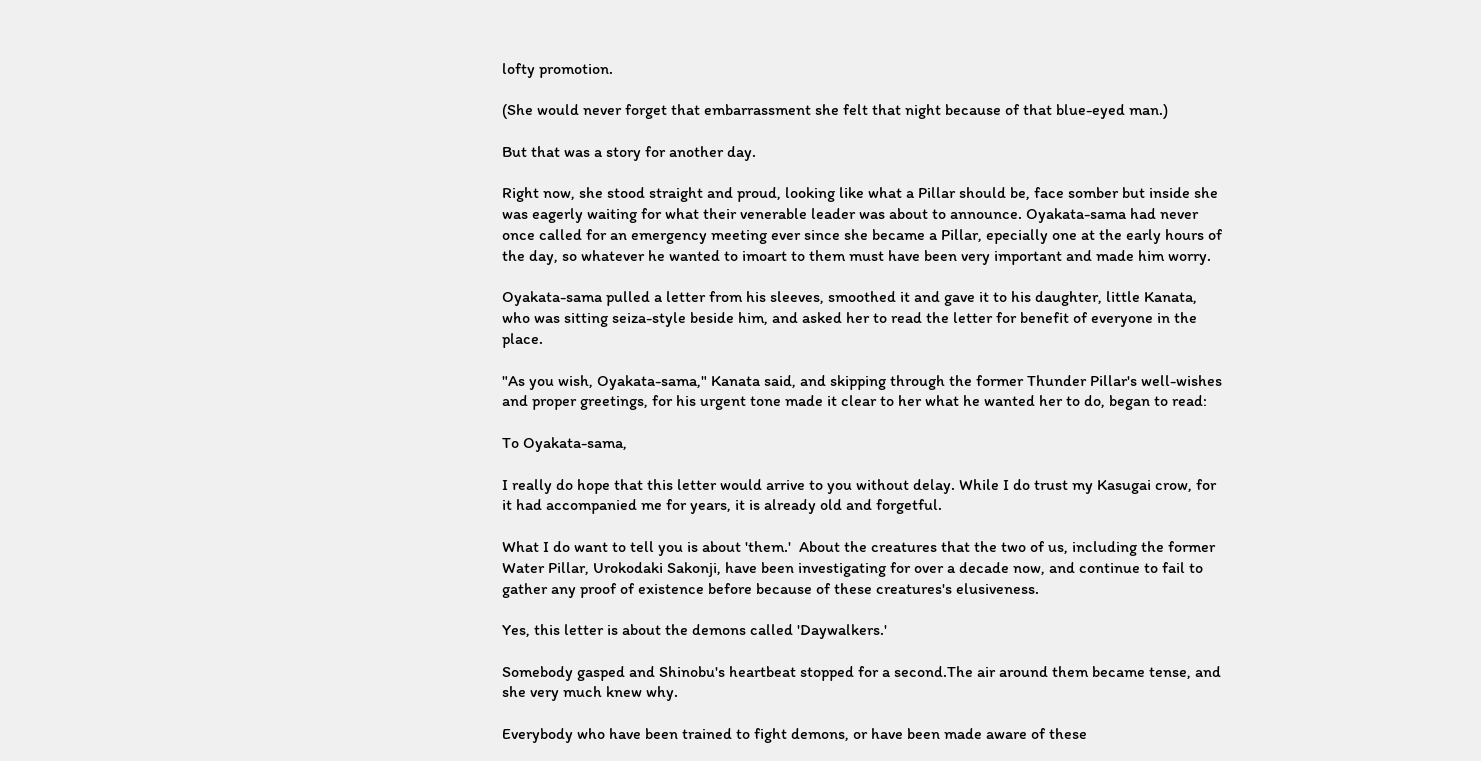lofty promotion.

(She would never forget that embarrassment she felt that night because of that blue-eyed man.)

But that was a story for another day.

Right now, she stood straight and proud, looking like what a Pillar should be, face somber but inside she was eagerly waiting for what their venerable leader was about to announce. Oyakata-sama had never once called for an emergency meeting ever since she became a Pillar, epecially one at the early hours of the day, so whatever he wanted to imoart to them must have been very important and made him worry.

Oyakata-sama pulled a letter from his sleeves, smoothed it and gave it to his daughter, little Kanata, who was sitting seiza-style beside him, and asked her to read the letter for benefit of everyone in the place.

"As you wish, Oyakata-sama," Kanata said, and skipping through the former Thunder Pillar's well-wishes and proper greetings, for his urgent tone made it clear to her what he wanted her to do, began to read:

To Oyakata-sama,

I really do hope that this letter would arrive to you without delay. While I do trust my Kasugai crow, for it had accompanied me for years, it is already old and forgetful.

What I do want to tell you is about 'them.'  About the creatures that the two of us, including the former Water Pillar, Urokodaki Sakonji, have been investigating for over a decade now, and continue to fail to gather any proof of existence before because of these creatures's elusiveness.

Yes, this letter is about the demons called 'Daywalkers.'

Somebody gasped and Shinobu's heartbeat stopped for a second.The air around them became tense, and she very much knew why.

Everybody who have been trained to fight demons, or have been made aware of these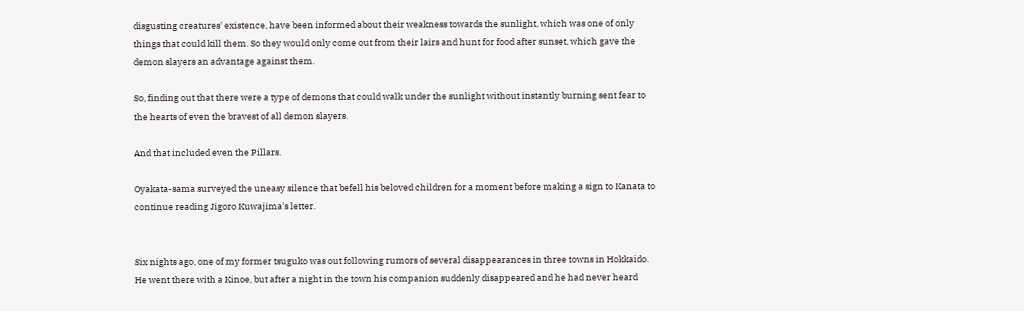disgusting creatures' existence, have been informed about their weakness towards the sunlight, which was one of only things that could kill them. So they would only come out from their lairs and hunt for food after sunset, which gave the demon slayers an advantage against them.

So, finding out that there were a type of demons that could walk under the sunlight without instantly burning sent fear to the hearts of even the bravest of all demon slayers.

And that included even the Pillars.

Oyakata-sama surveyed the uneasy silence that befell his beloved children for a moment before making a sign to Kanata to continue reading Jigoro Kuwajima's letter.


Six nights ago, one of my former tsuguko was out following rumors of several disappearances in three towns in Hokkaido. He went there with a Kinoe, but after a night in the town his companion suddenly disappeared and he had never heard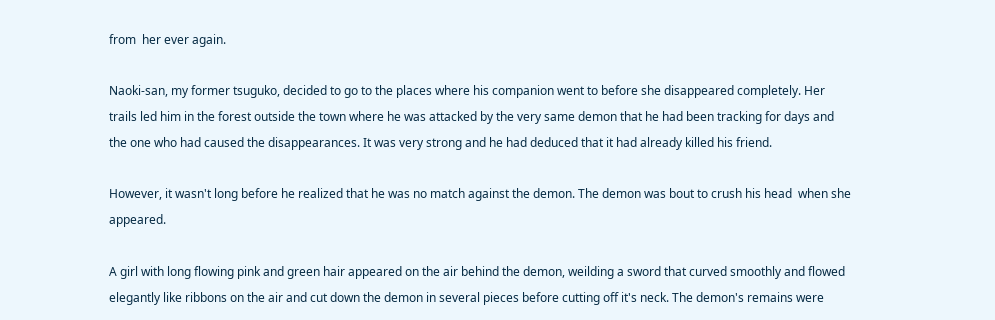from  her ever again.

Naoki-san, my former tsuguko, decided to go to the places where his companion went to before she disappeared completely. Her trails led him in the forest outside the town where he was attacked by the very same demon that he had been tracking for days and the one who had caused the disappearances. It was very strong and he had deduced that it had already killed his friend.

However, it wasn't long before he realized that he was no match against the demon. The demon was bout to crush his head  when she appeared.

A girl with long flowing pink and green hair appeared on the air behind the demon, weilding a sword that curved smoothly and flowed elegantly like ribbons on the air and cut down the demon in several pieces before cutting off it's neck. The demon's remains were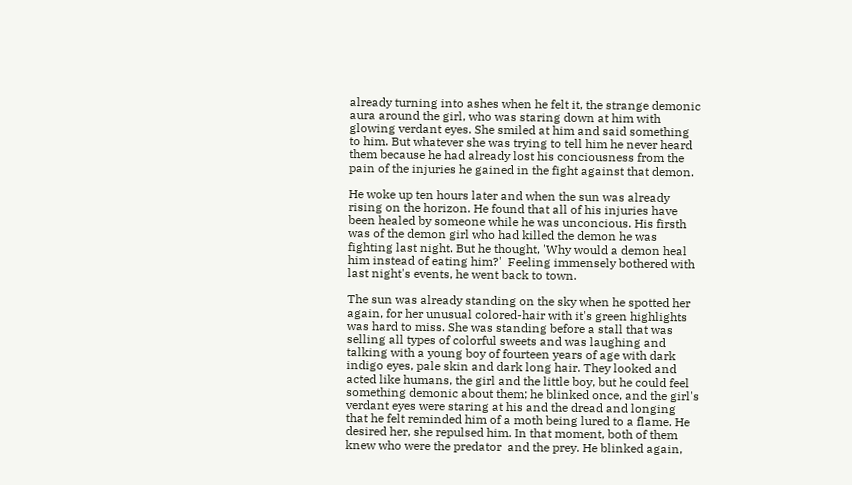already turning into ashes when he felt it, the strange demonic aura around the girl, who was staring down at him with glowing verdant eyes. She smiled at him and said something to him. But whatever she was trying to tell him he never heard them because he had already lost his conciousness from the pain of the injuries he gained in the fight against that demon.

He woke up ten hours later and when the sun was already  rising on the horizon. He found that all of his injuries have been healed by someone while he was unconcious. His firsth was of the demon girl who had killed the demon he was fighting last night. But he thought, 'Why would a demon heal him instead of eating him?'  Feeling immensely bothered with last night's events, he went back to town.

The sun was already standing on the sky when he spotted her again, for her unusual colored-hair with it's green highlights was hard to miss. She was standing before a stall that was selling all types of colorful sweets and was laughing and talking with a young boy of fourteen years of age with dark indigo eyes, pale skin and dark long hair. They looked and acted like humans, the girl and the little boy, but he could feel something demonic about them; he blinked once, and the girl's verdant eyes were staring at his and the dread and longing that he felt reminded him of a moth being lured to a flame. He desired her, she repulsed him. In that moment, both of them knew who were the predator  and the prey. He blinked again,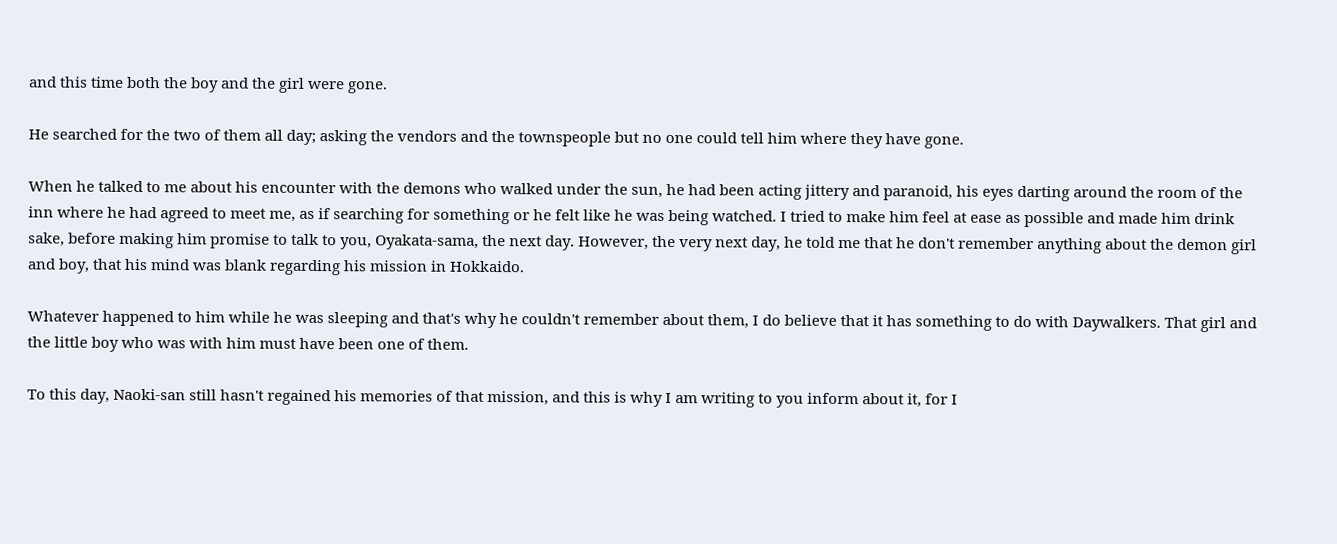and this time both the boy and the girl were gone.

He searched for the two of them all day; asking the vendors and the townspeople but no one could tell him where they have gone.

When he talked to me about his encounter with the demons who walked under the sun, he had been acting jittery and paranoid, his eyes darting around the room of the inn where he had agreed to meet me, as if searching for something or he felt like he was being watched. I tried to make him feel at ease as possible and made him drink sake, before making him promise to talk to you, Oyakata-sama, the next day. However, the very next day, he told me that he don't remember anything about the demon girl and boy, that his mind was blank regarding his mission in Hokkaido.

Whatever happened to him while he was sleeping and that's why he couldn't remember about them, I do believe that it has something to do with Daywalkers. That girl and the little boy who was with him must have been one of them.

To this day, Naoki-san still hasn't regained his memories of that mission, and this is why I am writing to you inform about it, for I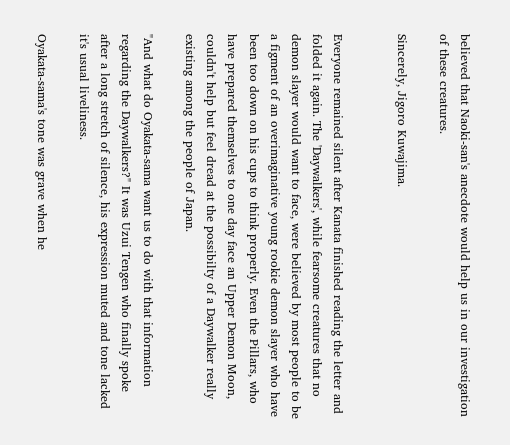believed that Naoki-san's anecdote would help us in our investigation of these creatures.

Sincerely, Jigoro Kuwajima.


Everyone remained silent after Kanata finished reading the letter and folded it again. The 'Daywalkers', while fearsome creatures that no demon slayer would want to face, were believed by most people to be a figment of an overimaginative young rookie demon slayer who have been too down on his cups to think properly. Even the Pillars, who have prepared themselves to one day face an Upper Demon Moon, couldn't help but feel dread at the possibilty of a Daywalker really existing among the people of Japan.

"And what do Oyakata-sama want us to do with that information regarding the Daywalkers?" It was Uzui Tengen who finally spoke after a long stretch of silence, his expression muted and tone lacked it's usual liveliness.

Oyakata-sama's tone was grave when he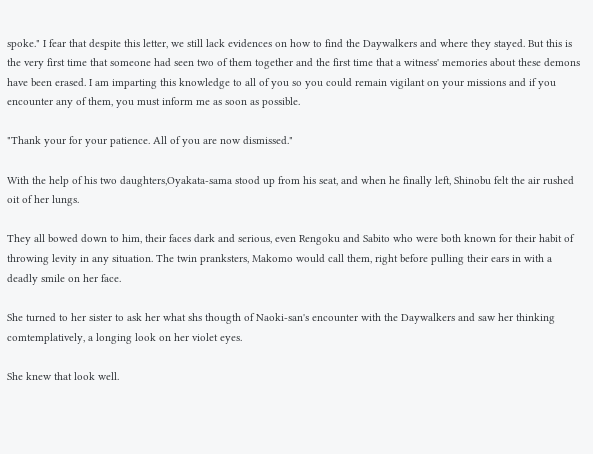spoke." I fear that despite this letter, we still lack evidences on how to find the Daywalkers and where they stayed. But this is the very first time that someone had seen two of them together and the first time that a witness' memories about these demons have been erased. I am imparting this knowledge to all of you so you could remain vigilant on your missions and if you encounter any of them, you must inform me as soon as possible.

"Thank your for your patience. All of you are now dismissed."

With the help of his two daughters,Oyakata-sama stood up from his seat, and when he finally left, Shinobu felt the air rushed oit of her lungs.

They all bowed down to him, their faces dark and serious, even Rengoku and Sabito who were both known for their habit of throwing levity in any situation. The twin pranksters, Makomo would call them, right before pulling their ears in with a deadly smile on her face.

She turned to her sister to ask her what shs thougth of Naoki-san's encounter with the Daywalkers and saw her thinking comtemplatively, a longing look on her violet eyes.

She knew that look well.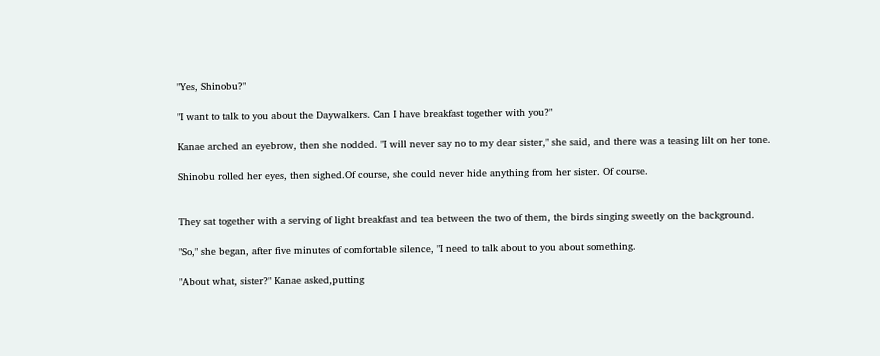"Yes, Shinobu?"

"I want to talk to you about the Daywalkers. Can I have breakfast together with you?"

Kanae arched an eyebrow, then she nodded. "I will never say no to my dear sister," she said, and there was a teasing lilt on her tone.

Shinobu rolled her eyes, then sighed.Of course, she could never hide anything from her sister. Of course.


They sat together with a serving of light breakfast and tea between the two of them, the birds singing sweetly on the background.

"So," she began, after five minutes of comfortable silence, "I need to talk about to you about something.

"About what, sister?" Kanae asked,putting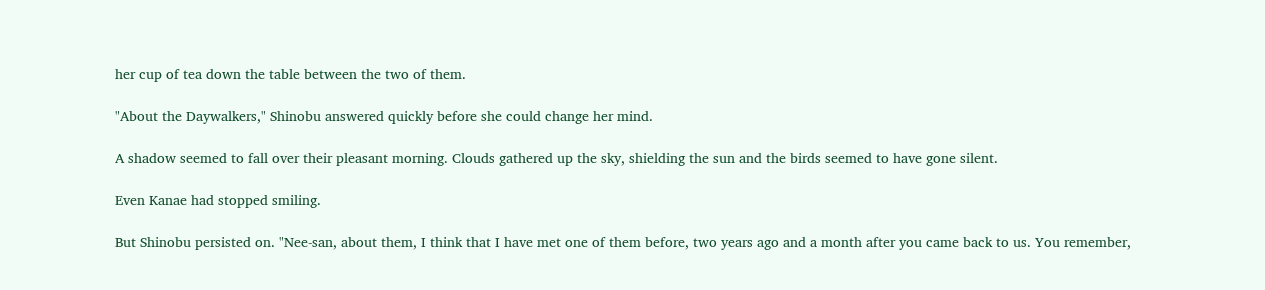her cup of tea down the table between the two of them.

"About the Daywalkers," Shinobu answered quickly before she could change her mind.

A shadow seemed to fall over their pleasant morning. Clouds gathered up the sky, shielding the sun and the birds seemed to have gone silent.

Even Kanae had stopped smiling.

But Shinobu persisted on. "Nee-san, about them, I think that I have met one of them before, two years ago and a month after you came back to us. You remember,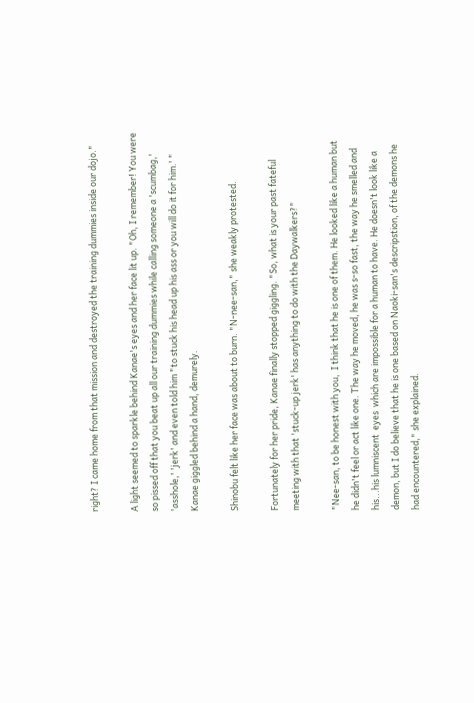right? I came home from that mission and destroyed the training dummies inside our dojo."

A light seemed to sparkle behind Kanae's eyes and her face lit up. "Oh, I remember! You were so pissed off that you beat up all our training dummies while calling someone a 'scumbag,' 'asshole,' 'jerk' and even told him "to stuck his head up his ass or you will do it for him.' " Kanae giggled behind a hand, demurely.

Shinobu felt like her face was about to burn. "N-nee-san," she weakly protested.

Fortunately for her pride, Kanae finally stopped giggling. "So, what is your past fateful meeting with that 'stuck-up jerk' has anything to do with the Daywalkers?"

"Nee-san, to be honest with you,  I think that he is one of them. He looked like a human but he didn't feel or act like one. The way he moved, he was s-so fast, the way he smelled and his...his lumniscent  eyes  which are impossible for a human to have. He doesn't look like a demon, but I do believe that he is one based on Naoki-san's descripstion, of the demons he had encountered," she explained.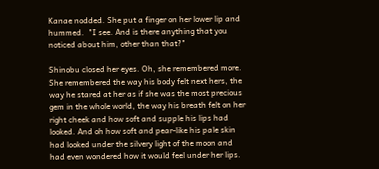Kanae nodded. She put a finger on her lower lip and hummed.  "I see. And is there anything that you noticed about him, other than that?"

Shinobu closed her eyes. Oh, she remembered more. She remembered the way his body felt next hers, the way he stared at her as if she was the most precious gem in the whole world, the way his breath felt on her right cheek and how soft and supple his lips had looked. And oh how soft and pear-like his pale skin had looked under the silvery light of the moon and had even wondered how it would feel under her lips.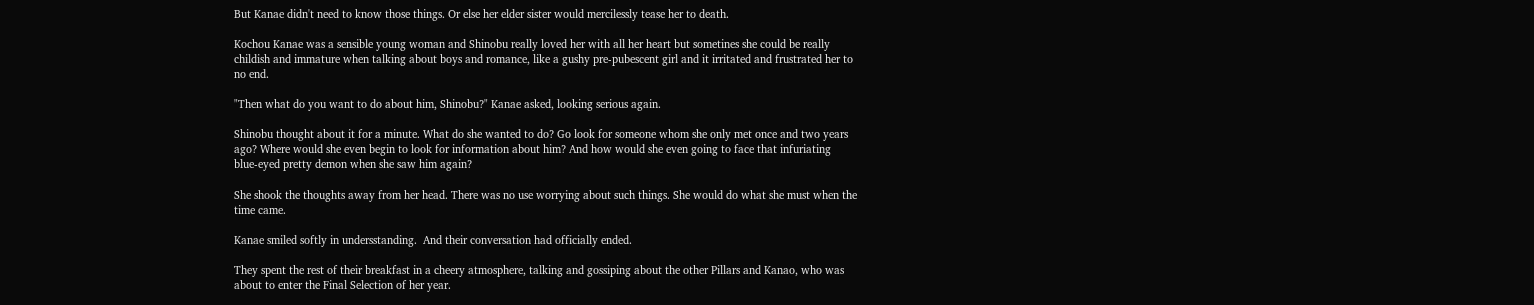But Kanae didn't need to know those things. Or else her elder sister would mercilessly tease her to death.

Kochou Kanae was a sensible young woman and Shinobu really loved her with all her heart but sometines she could be really childish and immature when talking about boys and romance, like a gushy pre-pubescent girl and it irritated and frustrated her to no end.

"Then what do you want to do about him, Shinobu?" Kanae asked, looking serious again.

Shinobu thought about it for a minute. What do she wanted to do? Go look for someone whom she only met once and two years ago? Where would she even begin to look for information about him? And how would she even going to face that infuriating blue-eyed pretty demon when she saw him again?

She shook the thoughts away from her head. There was no use worrying about such things. She would do what she must when the time came.

Kanae smiled softly in undersstanding.  And their conversation had officially ended.

They spent the rest of their breakfast in a cheery atmosphere, talking and gossiping about the other Pillars and Kanao, who was about to enter the Final Selection of her year.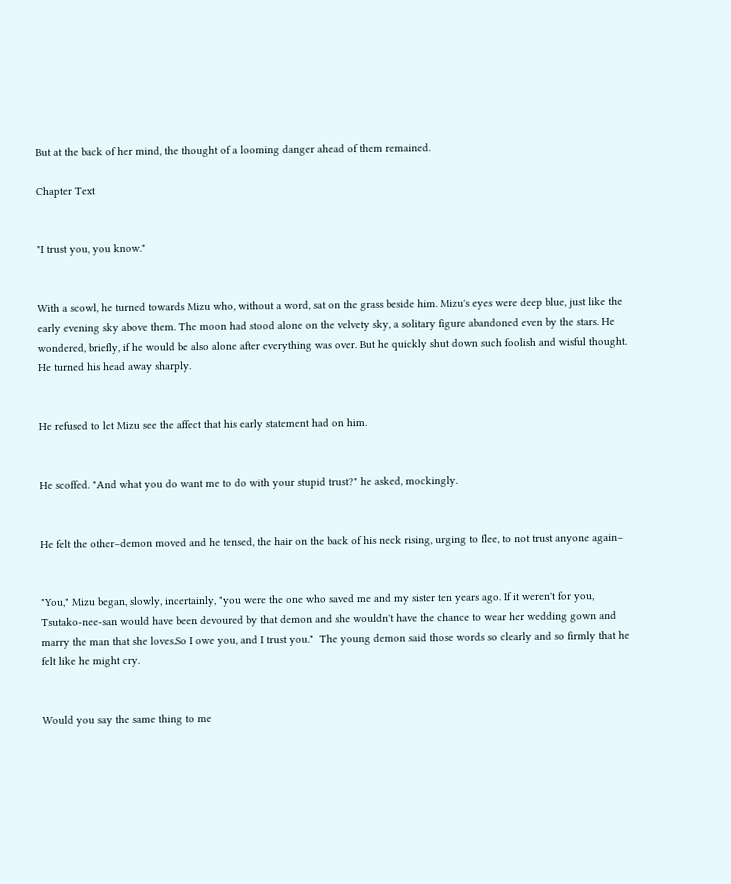But at the back of her mind, the thought of a looming danger ahead of them remained.

Chapter Text


"I trust you, you know."


With a scowl, he turned towards Mizu who, without a word, sat on the grass beside him. Mizu's eyes were deep blue, just like the early evening sky above them. The moon had stood alone on the velvety sky, a solitary figure abandoned even by the stars. He wondered, briefly, if he would be also alone after everything was over. But he quickly shut down such foolish and wisful thought. He turned his head away sharply.


He refused to let Mizu see the affect that his early statement had on him.


He scoffed. "And what you do want me to do with your stupid trust?" he asked, mockingly.


He felt the other–demon moved and he tensed, the hair on the back of his neck rising, urging to flee, to not trust anyone again–


"You," Mizu began, slowly, incertainly, "you were the one who saved me and my sister ten years ago. If it weren't for you, Tsutako-nee-san would have been devoured by that demon and she wouldn't have the chance to wear her wedding gown and marry the man that she loves.So I owe you, and I trust you."  The young demon said those words so clearly and so firmly that he felt like he might cry.


Would you say the same thing to me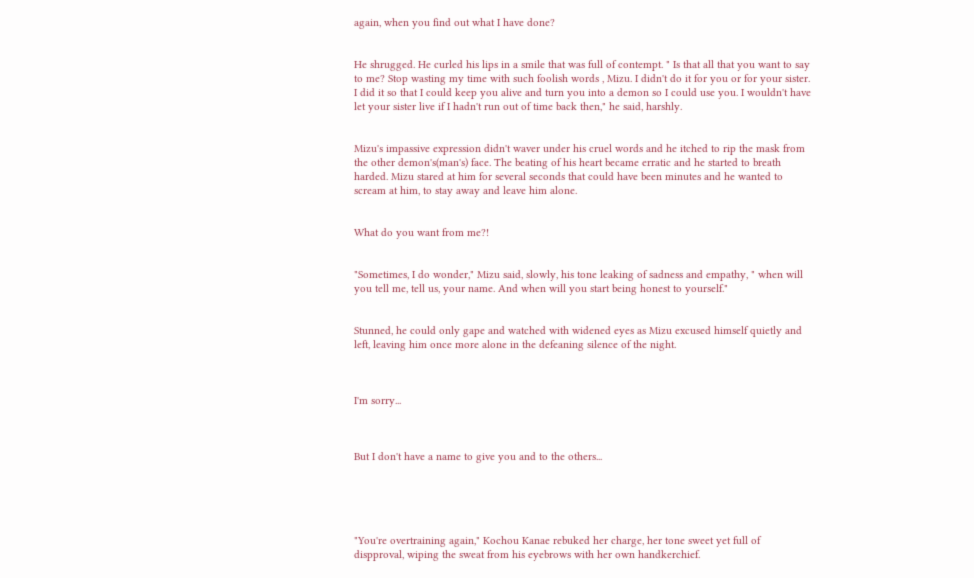again, when you find out what I have done?


He shrugged. He curled his lips in a smile that was full of contempt. " Is that all that you want to say to me? Stop wasting my time with such foolish words , Mizu. I didn't do it for you or for your sister. I did it so that I could keep you alive and turn you into a demon so I could use you. I wouldn't have let your sister live if I hadn't run out of time back then," he said, harshly.


Mizu's impassive expression didn't waver under his cruel words and he itched to rip the mask from the other demon's(man's) face. The beating of his heart became erratic and he started to breath harded. Mizu stared at him for several seconds that could have been minutes and he wanted to scream at him, to stay away and leave him alone.


What do you want from me?!


"Sometimes, I do wonder," Mizu said, slowly, his tone leaking of sadness and empathy, " when will you tell me, tell us, your name. And when will you start being honest to yourself."


Stunned, he could only gape and watched with widened eyes as Mizu excused himself quietly and left, leaving him once more alone in the defeaning silence of the night.



I'm sorry...



But I don't have a name to give you and to the others...





"You're overtraining again," Kochou Kanae rebuked her charge, her tone sweet yet full of dispproval, wiping the sweat from his eyebrows with her own handkerchief.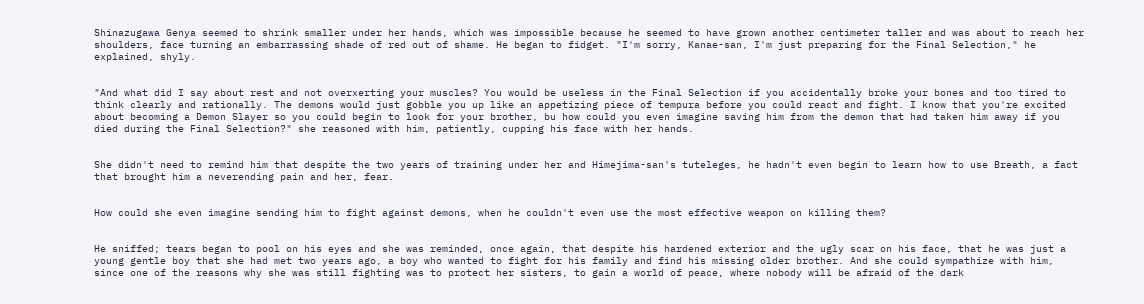Shinazugawa Genya seemed to shrink smaller under her hands, which was impossible because he seemed to have grown another centimeter taller and was about to reach her shoulders, face turning an embarrassing shade of red out of shame. He began to fidget. "I'm sorry, Kanae-san, I'm just preparing for the Final Selection," he explained, shyly.


"And what did I say about rest and not overxerting your muscles? You would be useless in the Final Selection if you accidentally broke your bones and too tired to think clearly and rationally. The demons would just gobble you up like an appetizing piece of tempura before you could react and fight. I know that you're excited about becoming a Demon Slayer so you could begin to look for your brother, bu how could you even imagine saving him from the demon that had taken him away if you died during the Final Selection?" she reasoned with him, patiently, cupping his face with her hands.


She didn't need to remind him that despite the two years of training under her and Himejima-san's tuteleges, he hadn't even begin to learn how to use Breath, a fact that brought him a neverending pain and her, fear.


How could she even imagine sending him to fight against demons, when he couldn't even use the most effective weapon on killing them?


He sniffed; tears began to pool on his eyes and she was reminded, once again, that despite his hardened exterior and the ugly scar on his face, that he was just a young gentle boy that she had met two years ago, a boy who wanted to fight for his family and find his missing older brother. And she could sympathize with him, since one of the reasons why she was still fighting was to protect her sisters, to gain a world of peace, where nobody will be afraid of the dark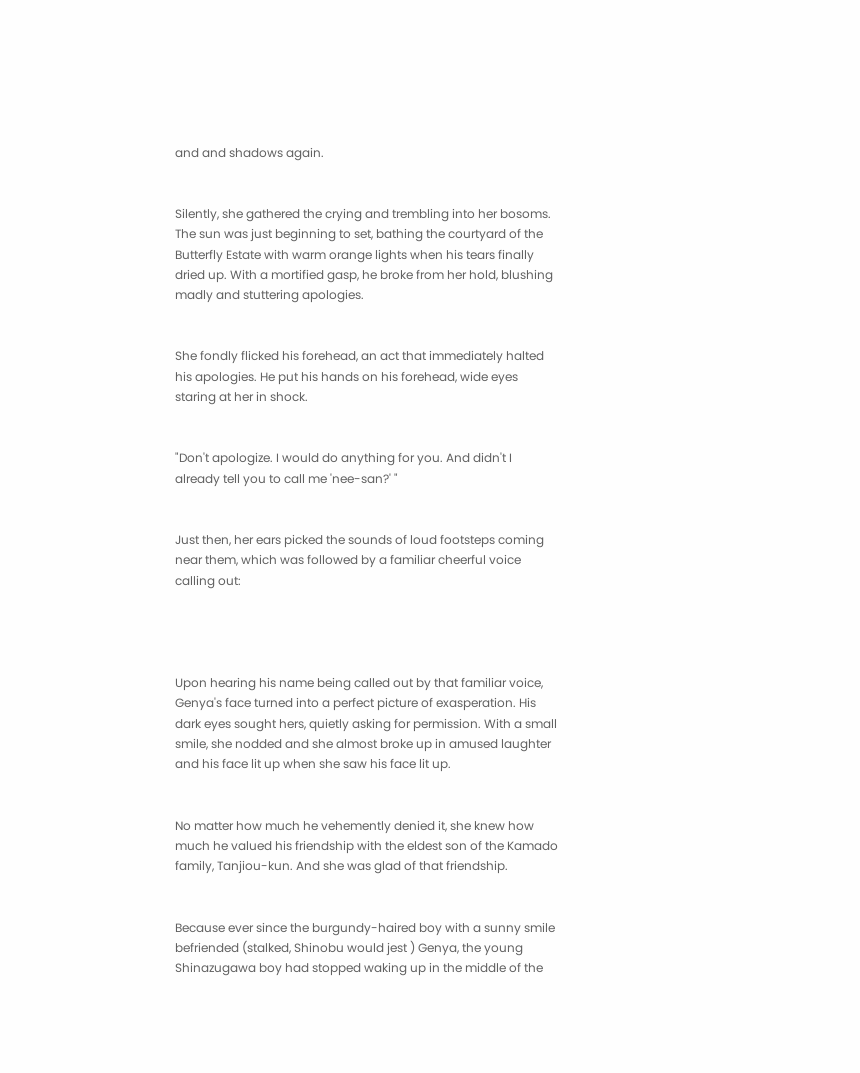and and shadows again.


Silently, she gathered the crying and trembling into her bosoms. The sun was just beginning to set, bathing the courtyard of the Butterfly Estate with warm orange lights when his tears finally dried up. With a mortified gasp, he broke from her hold, blushing madly and stuttering apologies.


She fondly flicked his forehead, an act that immediately halted his apologies. He put his hands on his forehead, wide eyes staring at her in shock.


"Don't apologize. I would do anything for you. And didn't I already tell you to call me 'nee-san?' "


Just then, her ears picked the sounds of loud footsteps coming near them, which was followed by a familiar cheerful voice calling out:




Upon hearing his name being called out by that familiar voice, Genya's face turned into a perfect picture of exasperation. His dark eyes sought hers, quietly asking for permission. With a small smile, she nodded and she almost broke up in amused laughter and his face lit up when she saw his face lit up.


No matter how much he vehemently denied it, she knew how much he valued his friendship with the eldest son of the Kamado family, Tanjiou-kun. And she was glad of that friendship.


Because ever since the burgundy-haired boy with a sunny smile befriended (stalked, Shinobu would jest ) Genya, the young Shinazugawa boy had stopped waking up in the middle of the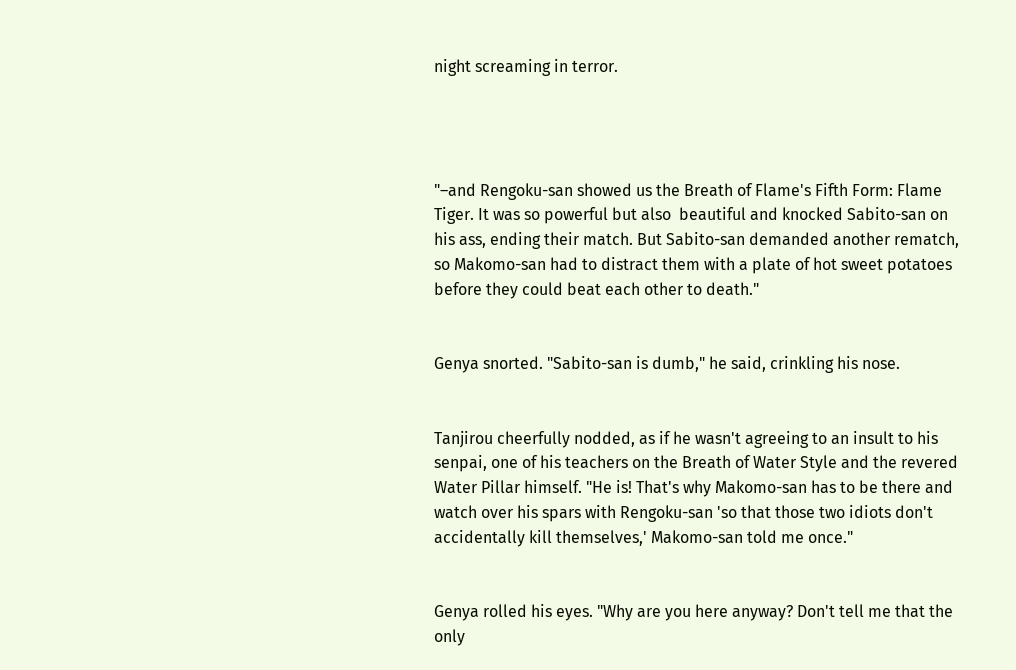night screaming in terror.




"–and Rengoku-san showed us the Breath of Flame's Fifth Form: Flame Tiger. It was so powerful but also  beautiful and knocked Sabito-san on his ass, ending their match. But Sabito-san demanded another rematch, so Makomo-san had to distract them with a plate of hot sweet potatoes before they could beat each other to death."


Genya snorted. "Sabito-san is dumb," he said, crinkling his nose.


Tanjirou cheerfully nodded, as if he wasn't agreeing to an insult to his senpai, one of his teachers on the Breath of Water Style and the revered Water Pillar himself. "He is! That's why Makomo-san has to be there and watch over his spars with Rengoku-san 'so that those two idiots don't accidentally kill themselves,' Makomo-san told me once."


Genya rolled his eyes. "Why are you here anyway? Don't tell me that the only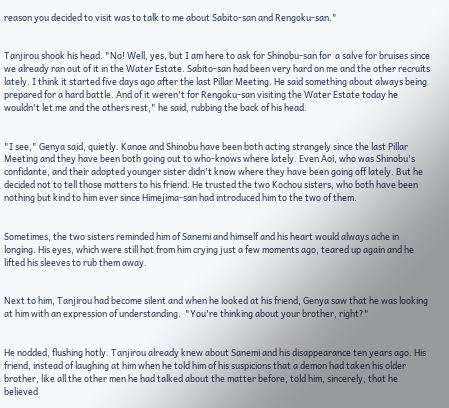reason you decided to visit was to talk to me about Sabito-san and Rengoku-san."


Tanjirou shook his head. "No! Well, yes, but I am here to ask for Shinobu-san for  a salve for bruises since we already ran out of it in the Water Estate. Sabito-san had been very hard on me and the other recruits lately. I think it started five days ago after the last Pillar Meeting. He said something about always being prepared for a hard battle. And of it weren't for Rengoku-san visiting the Water Estate today he wouldn't let me and the others rest," he said, rubbing the back of his head.


"I see," Genya said, quietly. Kanae and Shinobu have been both acting strangely since the last Pillar Meeting and they have been both going out to who-knows where lately. Even Aoi, who was Shinobu's confidante, and their adopted younger sister didn't know where they have been going off lately. But he decided not to tell those matters to his friend. He trusted the two Kochou sisters, who both have been nothing but kind to him ever since Himejima-san had introduced him to the two of them.


Sometimes, the two sisters reminded him of Sanemi and himself and his heart would always ache in longing. His eyes, which were still hot from him crying just a few moments ago, teared up again and he lifted his sleeves to rub them away.


Next to him, Tanjirou had become silent and when he looked at his friend, Genya saw that he was looking at him with an expression of understanding.  "You're thinking about your brother, right?"


He nodded, flushing hotly. Tanjirou already knew about Sanemi and his disappearance ten years ago. His friend, instead of laughing at him when he told him of his suspicions that a demon had taken his older brother, like all the other men he had talked about the matter before, told him, sincerely, that he believed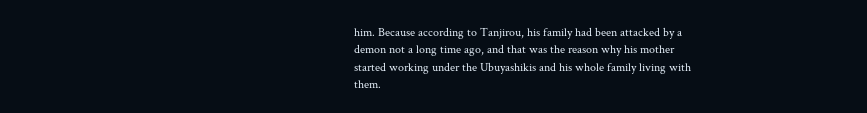him. Because according to Tanjirou, his family had been attacked by a demon not a long time ago, and that was the reason why his mother started working under the Ubuyashikis and his whole family living with them.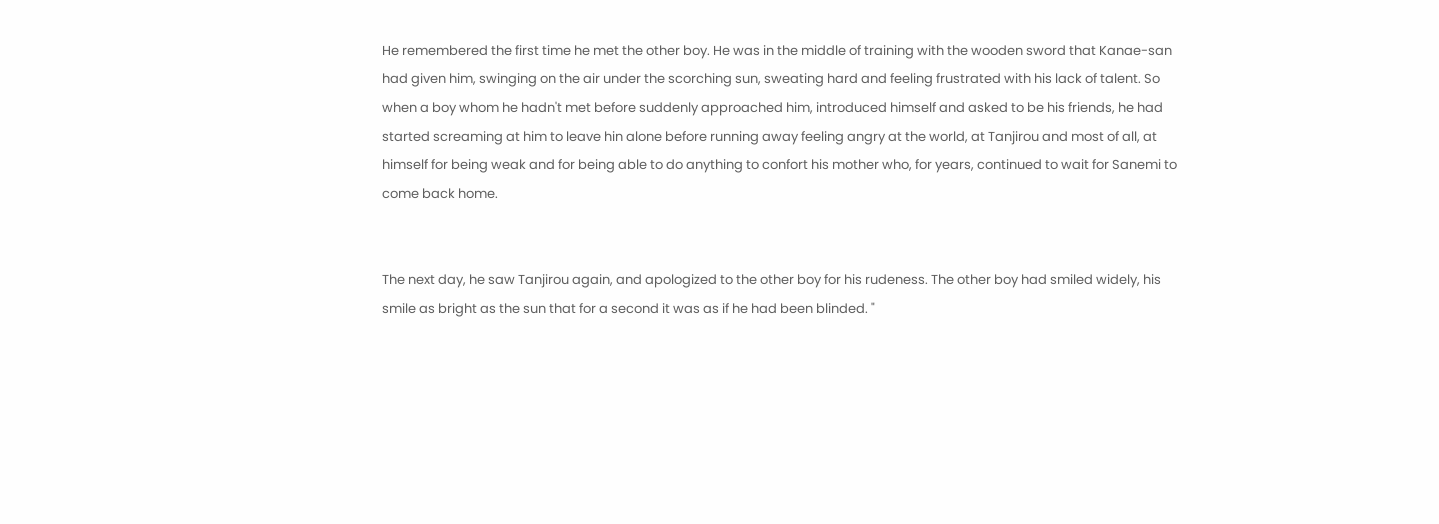He remembered the first time he met the other boy. He was in the middle of training with the wooden sword that Kanae-san had given him, swinging on the air under the scorching sun, sweating hard and feeling frustrated with his lack of talent. So when a boy whom he hadn't met before suddenly approached him, introduced himself and asked to be his friends, he had started screaming at him to leave hin alone before running away feeling angry at the world, at Tanjirou and most of all, at himself for being weak and for being able to do anything to confort his mother who, for years, continued to wait for Sanemi to come back home.


The next day, he saw Tanjirou again, and apologized to the other boy for his rudeness. The other boy had smiled widely, his smile as bright as the sun that for a second it was as if he had been blinded. "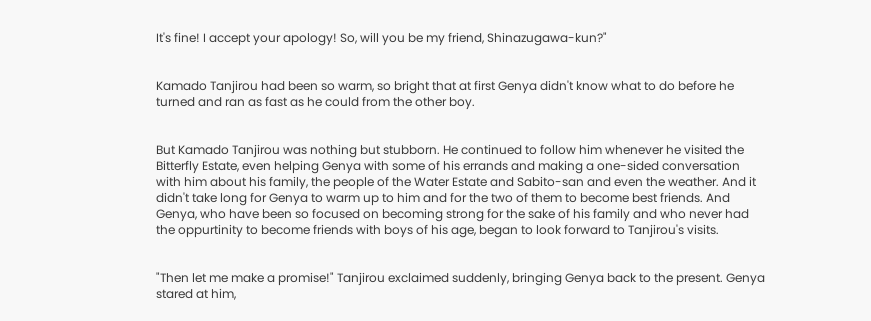It's fine! I accept your apology! So, will you be my friend, Shinazugawa-kun?"


Kamado Tanjirou had been so warm, so bright that at first Genya didn't know what to do before he turned and ran as fast as he could from the other boy.


But Kamado Tanjirou was nothing but stubborn. He continued to follow him whenever he visited the Bitterfly Estate, even helping Genya with some of his errands and making a one-sided conversation with him about his family, the people of the Water Estate and Sabito-san and even the weather. And it didn't take long for Genya to warm up to him and for the two of them to become best friends. And Genya, who have been so focused on becoming strong for the sake of his family and who never had the oppurtinity to become friends with boys of his age, began to look forward to Tanjirou's visits.


"Then let me make a promise!" Tanjirou exclaimed suddenly, bringing Genya back to the present. Genya stared at him,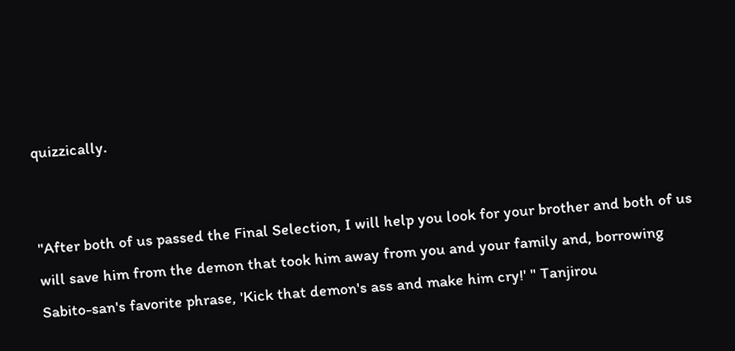quizzically.


"After both of us passed the Final Selection, I will help you look for your brother and both of us will save him from the demon that took him away from you and your family and, borrowing Sabito-san's favorite phrase, 'Kick that demon's ass and make him cry!' " Tanjirou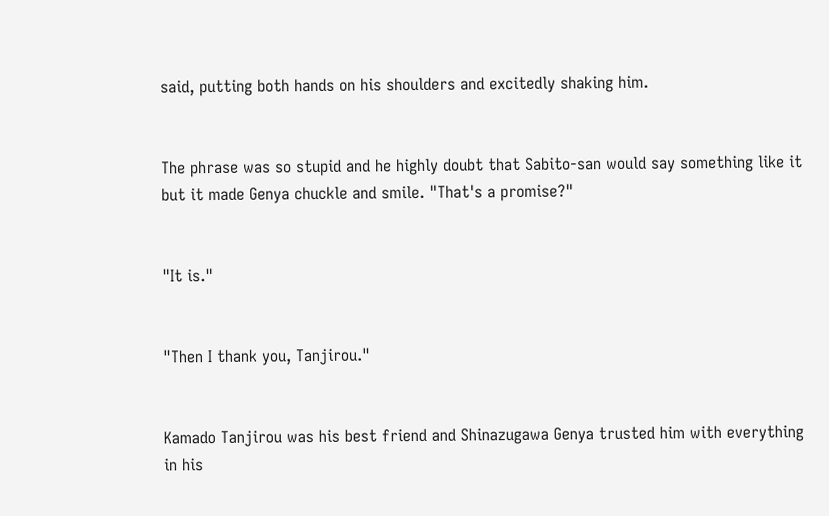said, putting both hands on his shoulders and excitedly shaking him.


The phrase was so stupid and he highly doubt that Sabito-san would say something like it but it made Genya chuckle and smile. "That's a promise?"


"It is."


"Then I thank you, Tanjirou."


Kamado Tanjirou was his best friend and Shinazugawa Genya trusted him with everything in his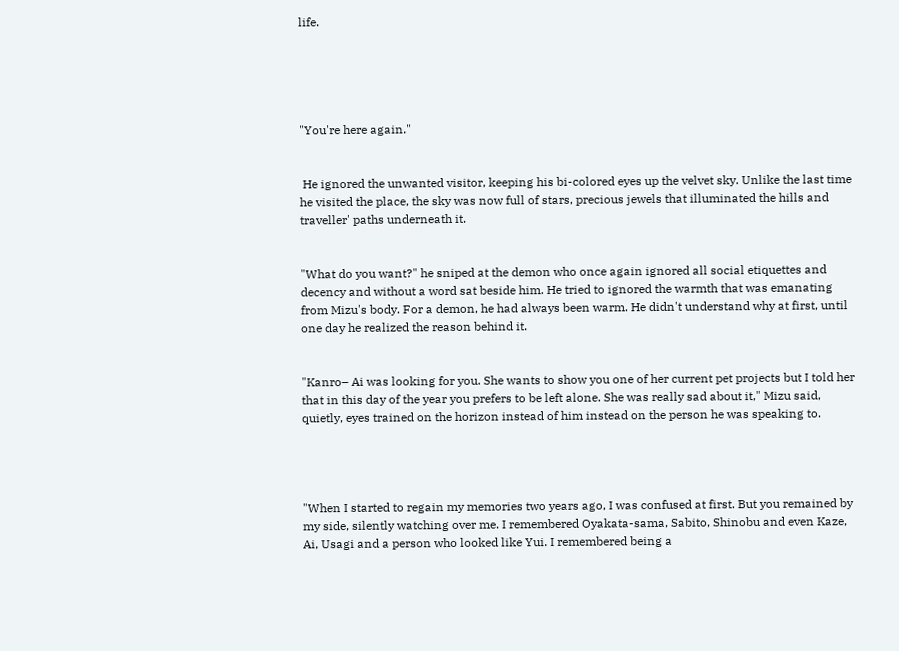life.





"You're here again."


 He ignored the unwanted visitor, keeping his bi-colored eyes up the velvet sky. Unlike the last time he visited the place, the sky was now full of stars, precious jewels that illuminated the hills and traveller' paths underneath it.


"What do you want?" he sniped at the demon who once again ignored all social etiquettes and decency and without a word sat beside him. He tried to ignored the warmth that was emanating from Mizu's body. For a demon, he had always been warm. He didn't understand why at first, until one day he realized the reason behind it.


"Kanro– Ai was looking for you. She wants to show you one of her current pet projects but I told her that in this day of the year you prefers to be left alone. She was really sad about it," Mizu said, quietly, eyes trained on the horizon instead of him instead on the person he was speaking to.




"When I started to regain my memories two years ago, I was confused at first. But you remained by my side, silently watching over me. I remembered Oyakata-sama, Sabito, Shinobu and even Kaze, Ai, Usagi and a person who looked like Yui. I remembered being a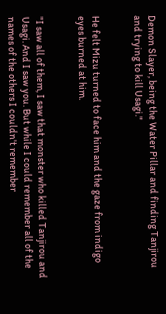Demon Slayer, being the Water Pillar and finding Tanjirou and trying to kill Usagi."


He felt Mizu turned to face him and the gaze from indigo eyes burned at him.


"I saw all of them, I saw that monster who killed Tanjirou and Usagi. And I saw you. But while I could remember all of the names of the others I couldn't remember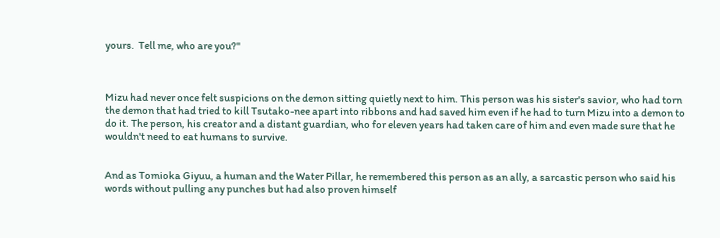yours.  Tell me, who are you?"



Mizu had never once felt suspicions on the demon sitting quietly next to him. This person was his sister's savior, who had torn the demon that had tried to kill Tsutako-nee apart into ribbons and had saved him even if he had to turn Mizu into a demon to do it. The person, his creator and a distant guardian, who for eleven years had taken care of him and even made sure that he wouldn't need to eat humans to survive.


And as Tomioka Giyuu, a human and the Water Pillar, he remembered this person as an ally, a sarcastic person who said his words without pulling any punches but had also proven himself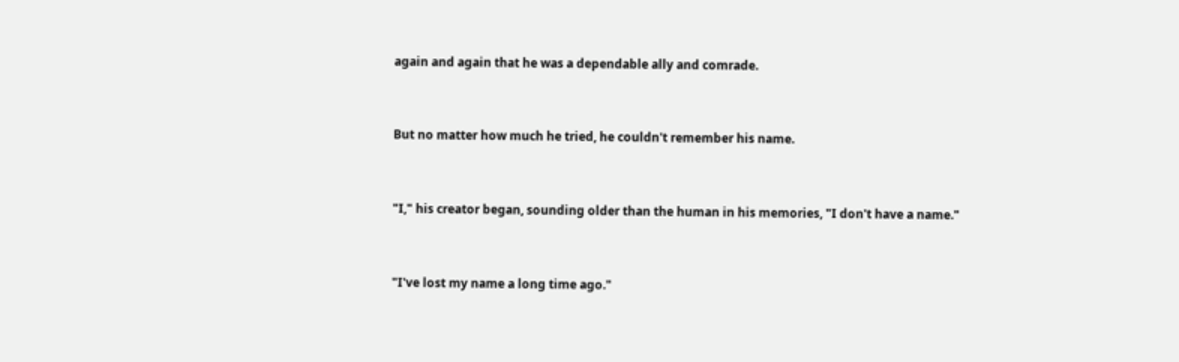again and again that he was a dependable ally and comrade.


But no matter how much he tried, he couldn't remember his name.


"I," his creator began, sounding older than the human in his memories, "I don't have a name."


"I've lost my name a long time ago."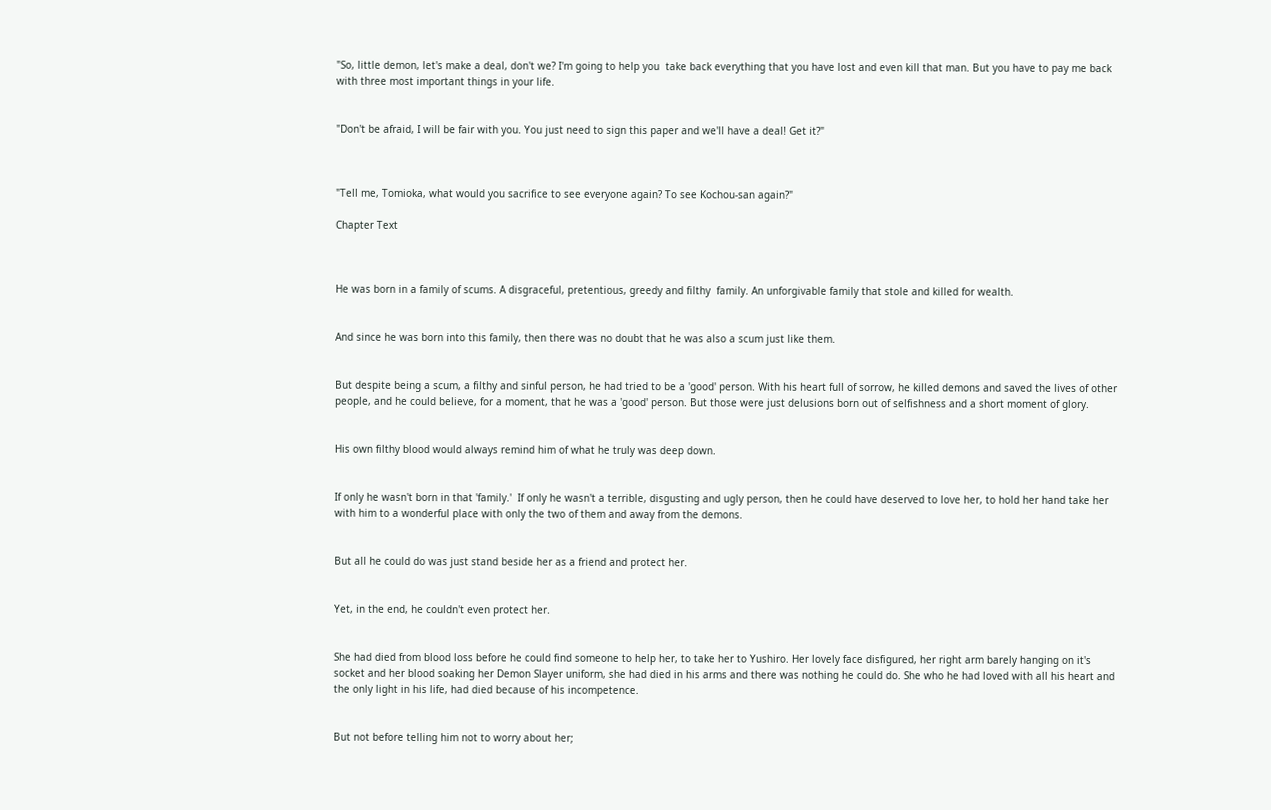"So, little demon, let's make a deal, don't we? I'm going to help you  take back everything that you have lost and even kill that man. But you have to pay me back with three most important things in your life.


"Don't be afraid, I will be fair with you. You just need to sign this paper and we'll have a deal! Get it?"



"Tell me, Tomioka, what would you sacrifice to see everyone again? To see Kochou-san again?"

Chapter Text



He was born in a family of scums. A disgraceful, pretentious, greedy and filthy  family. An unforgivable family that stole and killed for wealth.


And since he was born into this family, then there was no doubt that he was also a scum just like them.


But despite being a scum, a filthy and sinful person, he had tried to be a 'good' person. With his heart full of sorrow, he killed demons and saved the lives of other people, and he could believe, for a moment, that he was a 'good' person. But those were just delusions born out of selfishness and a short moment of glory.


His own filthy blood would always remind him of what he truly was deep down.


If only he wasn't born in that 'family.'  If only he wasn't a terrible, disgusting and ugly person, then he could have deserved to love her, to hold her hand take her with him to a wonderful place with only the two of them and away from the demons.


But all he could do was just stand beside her as a friend and protect her.


Yet, in the end, he couldn't even protect her.


She had died from blood loss before he could find someone to help her, to take her to Yushiro. Her lovely face disfigured, her right arm barely hanging on it's socket and her blood soaking her Demon Slayer uniform, she had died in his arms and there was nothing he could do. She who he had loved with all his heart and the only light in his life, had died because of his incompetence.


But not before telling him not to worry about her;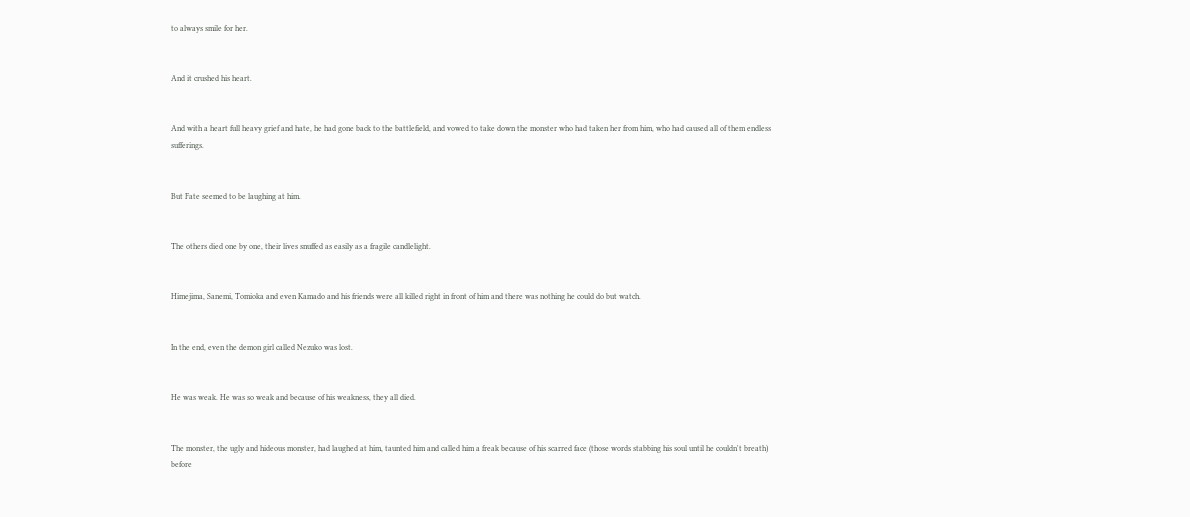to always smile for her.


And it crushed his heart.


And with a heart full heavy grief and hate, he had gone back to the battlefield, and vowed to take down the monster who had taken her from him, who had caused all of them endless sufferings.


But Fate seemed to be laughing at him.


The others died one by one, their lives snuffed as easily as a fragile candlelight.


Himejima, Sanemi, Tomioka and even Kamado and his friends were all killed right in front of him and there was nothing he could do but watch.


In the end, even the demon girl called Nezuko was lost.


He was weak. He was so weak and because of his weakness, they all died.


The monster, the ugly and hideous monster, had laughed at him, taunted him and called him a freak because of his scarred face (those words stabbing his soul until he couldn't breath)  before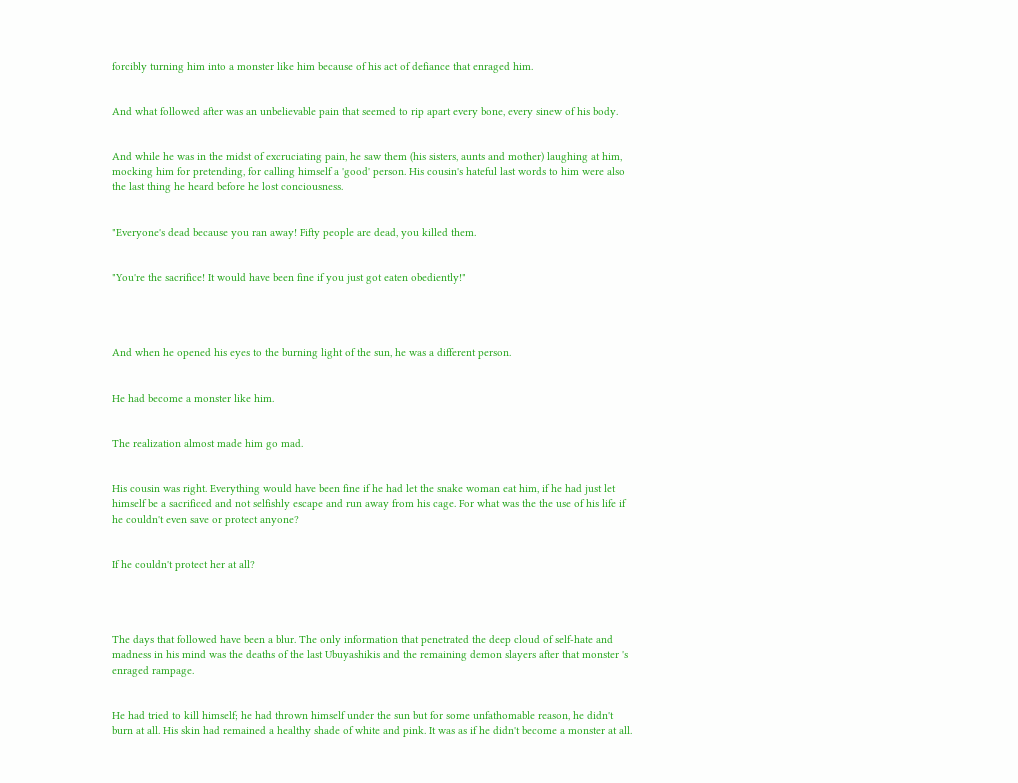forcibly turning him into a monster like him because of his act of defiance that enraged him.


And what followed after was an unbelievable pain that seemed to rip apart every bone, every sinew of his body.


And while he was in the midst of excruciating pain, he saw them (his sisters, aunts and mother) laughing at him, mocking him for pretending, for calling himself a 'good' person. His cousin's hateful last words to him were also the last thing he heard before he lost conciousness.


"Everyone's dead because you ran away! Fifty people are dead, you killed them.


"You're the sacrifice! It would have been fine if you just got eaten obediently!"




And when he opened his eyes to the burning light of the sun, he was a different person.


He had become a monster like him.


The realization almost made him go mad.


His cousin was right. Everything would have been fine if he had let the snake woman eat him, if he had just let himself be a sacrificed and not selfishly escape and run away from his cage. For what was the the use of his life if he couldn't even save or protect anyone?


If he couldn't protect her at all?




The days that followed have been a blur. The only information that penetrated the deep cloud of self-hate and madness in his mind was the deaths of the last Ubuyashikis and the remaining demon slayers after that monster 's enraged rampage.


He had tried to kill himself; he had thrown himself under the sun but for some unfathomable reason, he didn't burn at all. His skin had remained a healthy shade of white and pink. It was as if he didn't become a monster at all.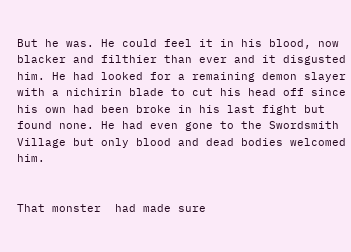But he was. He could feel it in his blood, now blacker and filthier than ever and it disgusted him. He had looked for a remaining demon slayer with a nichirin blade to cut his head off since his own had been broke in his last fight but found none. He had even gone to the Swordsmith Village but only blood and dead bodies welcomed him.


That monster  had made sure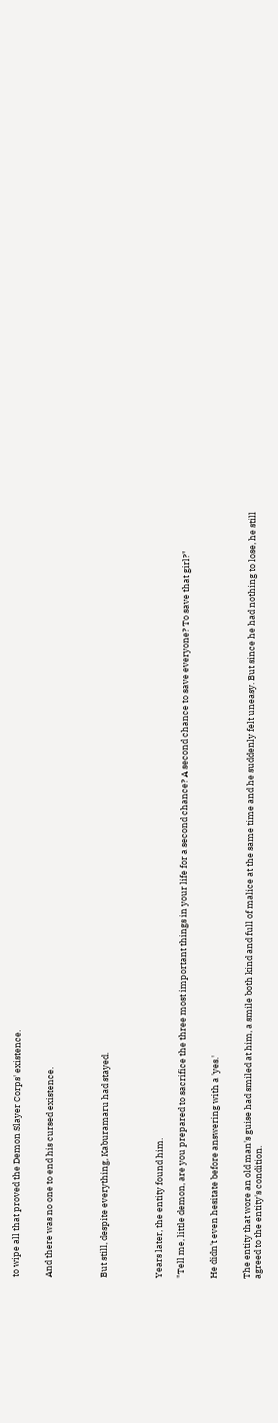to wipe all that proved the Demon Slayer Corps' existence.


And there was no one to end his cursed existence.




But still, despite everything, Kaburamaru had stayed.




Years later, the entity found him.

"Tell me, little demon, are you prepared to sacrifice the three most important things in your life for a second chance? A second chance to save everyone? To save that girl?"


He didn't even hesitate before answering with a 'yes.'


The entity that wore an old man's guise had smiled at him, a smile both kind and full of malice at the same time and he suddenly felt uneasy. But since he had nothing to lose, he still agreed to the entity's condition.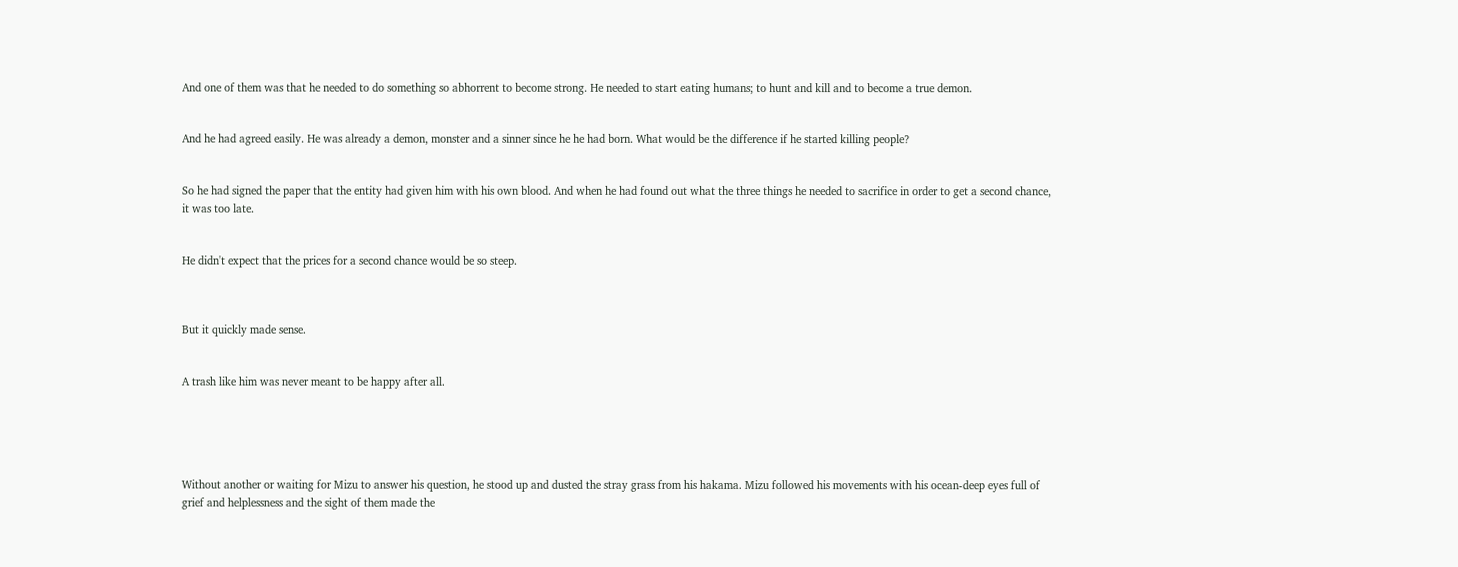And one of them was that he needed to do something so abhorrent to become strong. He needed to start eating humans; to hunt and kill and to become a true demon.


And he had agreed easily. He was already a demon, monster and a sinner since he he had born. What would be the difference if he started killing people?


So he had signed the paper that the entity had given him with his own blood. And when he had found out what the three things he needed to sacrifice in order to get a second chance, it was too late.


He didn't expect that the prices for a second chance would be so steep.



But it quickly made sense.


A trash like him was never meant to be happy after all.





Without another or waiting for Mizu to answer his question, he stood up and dusted the stray grass from his hakama. Mizu followed his movements with his ocean-deep eyes full of grief and helplessness and the sight of them made the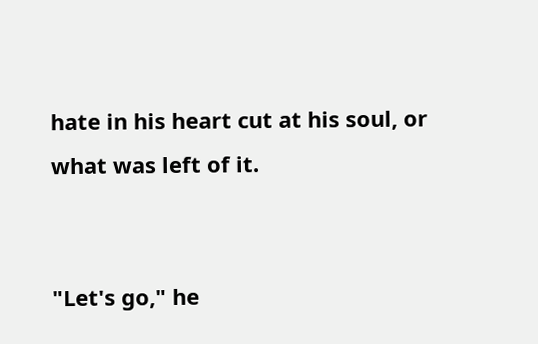hate in his heart cut at his soul, or what was left of it.


"Let's go," he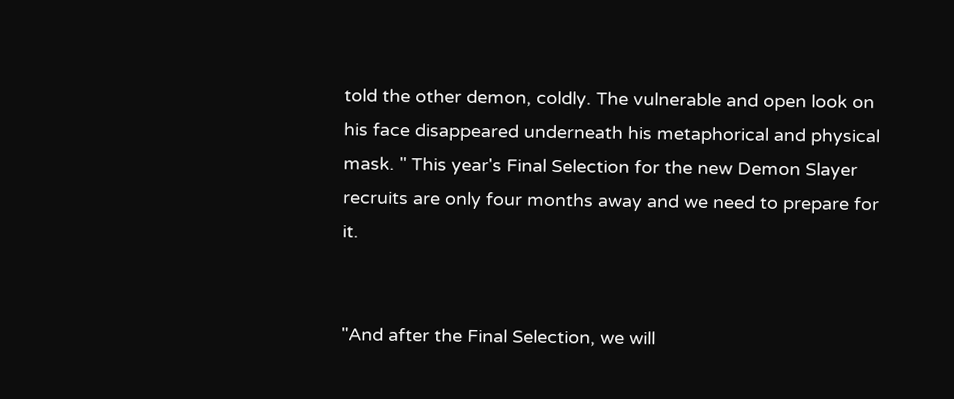told the other demon, coldly. The vulnerable and open look on his face disappeared underneath his metaphorical and physical mask. " This year's Final Selection for the new Demon Slayer recruits are only four months away and we need to prepare for it.


"And after the Final Selection, we will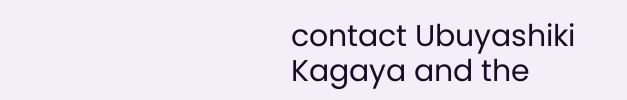contact Ubuyashiki Kagaya and the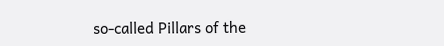so-called Pillars of the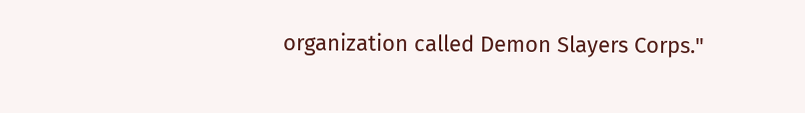organization called Demon Slayers Corps."